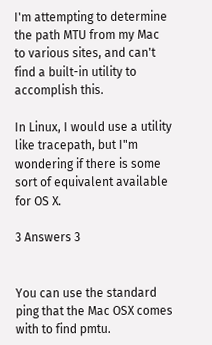I'm attempting to determine the path MTU from my Mac to various sites, and can't find a built-in utility to accomplish this.

In Linux, I would use a utility like tracepath, but I"m wondering if there is some sort of equivalent available for OS X.

3 Answers 3


You can use the standard ping that the Mac OSX comes with to find pmtu.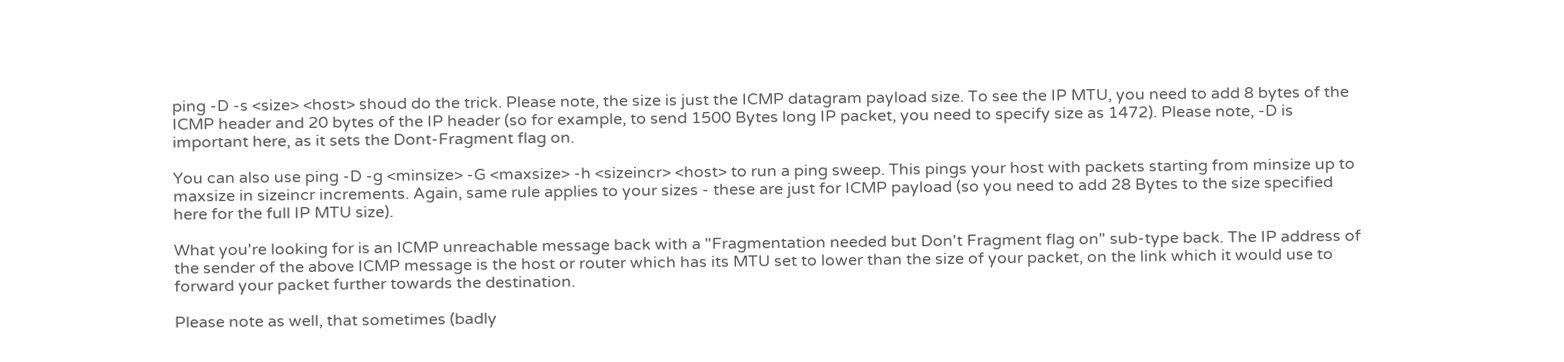ping -D -s <size> <host> shoud do the trick. Please note, the size is just the ICMP datagram payload size. To see the IP MTU, you need to add 8 bytes of the ICMP header and 20 bytes of the IP header (so for example, to send 1500 Bytes long IP packet, you need to specify size as 1472). Please note, -D is important here, as it sets the Dont-Fragment flag on.

You can also use ping -D -g <minsize> -G <maxsize> -h <sizeincr> <host> to run a ping sweep. This pings your host with packets starting from minsize up to maxsize in sizeincr increments. Again, same rule applies to your sizes - these are just for ICMP payload (so you need to add 28 Bytes to the size specified here for the full IP MTU size).

What you're looking for is an ICMP unreachable message back with a "Fragmentation needed but Don't Fragment flag on" sub-type back. The IP address of the sender of the above ICMP message is the host or router which has its MTU set to lower than the size of your packet, on the link which it would use to forward your packet further towards the destination.

Please note as well, that sometimes (badly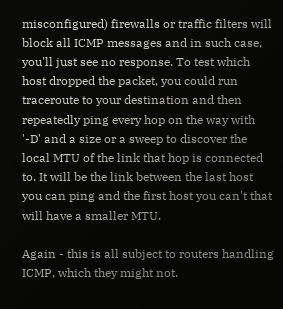misconfigured) firewalls or traffic filters will block all ICMP messages and in such case, you'll just see no response. To test which host dropped the packet, you could run traceroute to your destination and then repeatedly ping every hop on the way with '-D' and a size or a sweep to discover the local MTU of the link that hop is connected to. It will be the link between the last host you can ping and the first host you can't that will have a smaller MTU.

Again - this is all subject to routers handling ICMP, which they might not.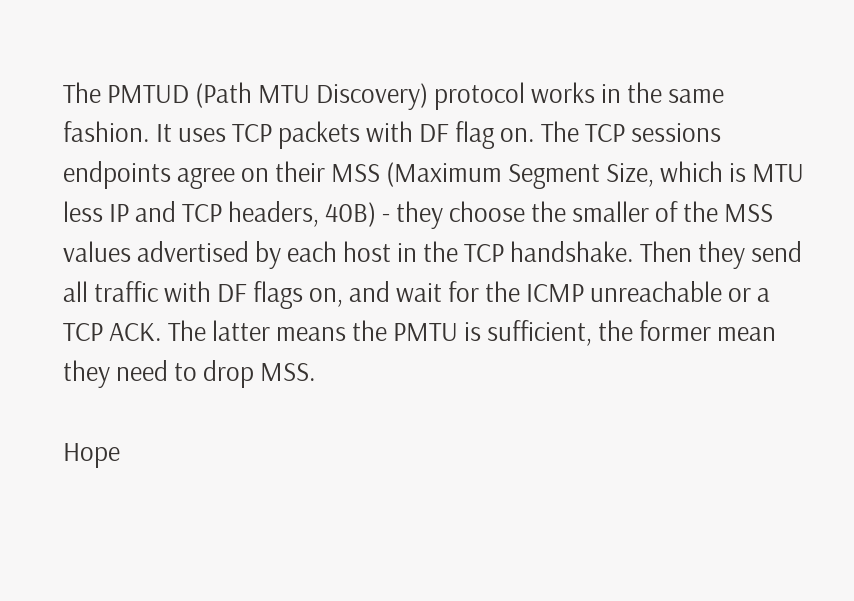The PMTUD (Path MTU Discovery) protocol works in the same fashion. It uses TCP packets with DF flag on. The TCP sessions endpoints agree on their MSS (Maximum Segment Size, which is MTU less IP and TCP headers, 40B) - they choose the smaller of the MSS values advertised by each host in the TCP handshake. Then they send all traffic with DF flags on, and wait for the ICMP unreachable or a TCP ACK. The latter means the PMTU is sufficient, the former mean they need to drop MSS.

Hope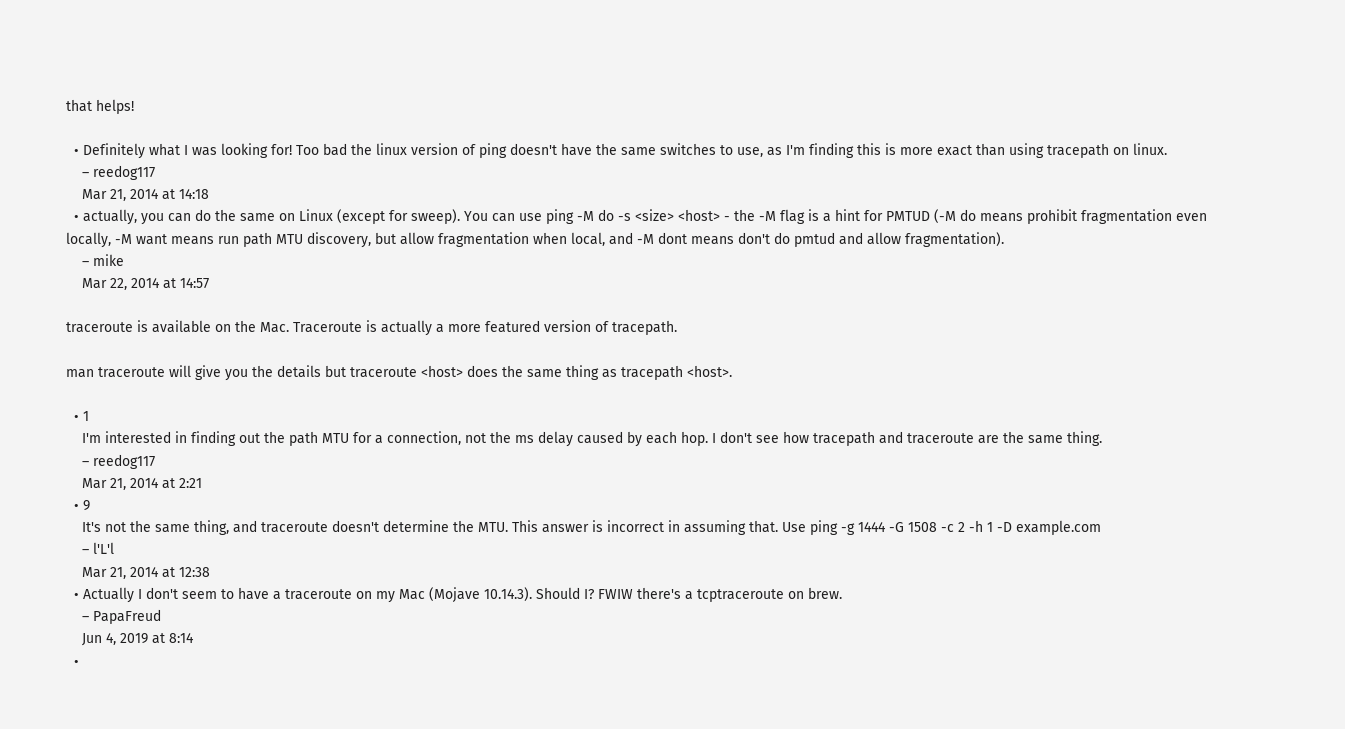that helps!

  • Definitely what I was looking for! Too bad the linux version of ping doesn't have the same switches to use, as I'm finding this is more exact than using tracepath on linux.
    – reedog117
    Mar 21, 2014 at 14:18
  • actually, you can do the same on Linux (except for sweep). You can use ping -M do -s <size> <host> - the -M flag is a hint for PMTUD (-M do means prohibit fragmentation even locally, -M want means run path MTU discovery, but allow fragmentation when local, and -M dont means don't do pmtud and allow fragmentation).
    – mike
    Mar 22, 2014 at 14:57

traceroute is available on the Mac. Traceroute is actually a more featured version of tracepath.

man traceroute will give you the details but traceroute <host> does the same thing as tracepath <host>.

  • 1
    I'm interested in finding out the path MTU for a connection, not the ms delay caused by each hop. I don't see how tracepath and traceroute are the same thing.
    – reedog117
    Mar 21, 2014 at 2:21
  • 9
    It's not the same thing, and traceroute doesn't determine the MTU. This answer is incorrect in assuming that. Use ping -g 1444 -G 1508 -c 2 -h 1 -D example.com
    – l'L'l
    Mar 21, 2014 at 12:38
  • Actually I don't seem to have a traceroute on my Mac (Mojave 10.14.3). Should I? FWIW there's a tcptraceroute on brew.
    – PapaFreud
    Jun 4, 2019 at 8:14
  •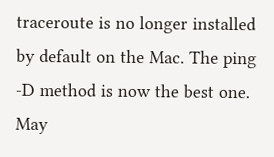traceroute is no longer installed by default on the Mac. The ping -D method is now the best one. May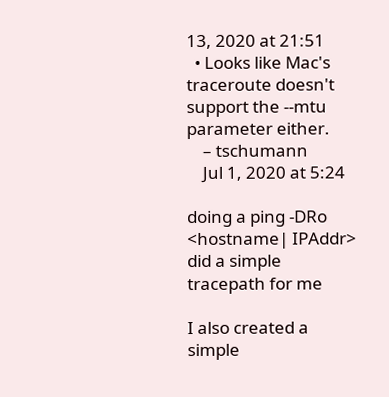13, 2020 at 21:51
  • Looks like Mac's traceroute doesn't support the --mtu parameter either.
    – tschumann
    Jul 1, 2020 at 5:24

doing a ping -DRo <hostname| IPAddr> did a simple tracepath for me

I also created a simple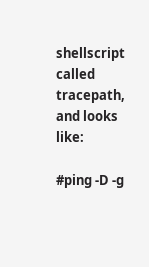shellscript called tracepath, and looks like:

#ping -D -g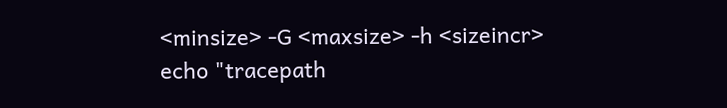<minsize> -G <maxsize> -h <sizeincr>
echo "tracepath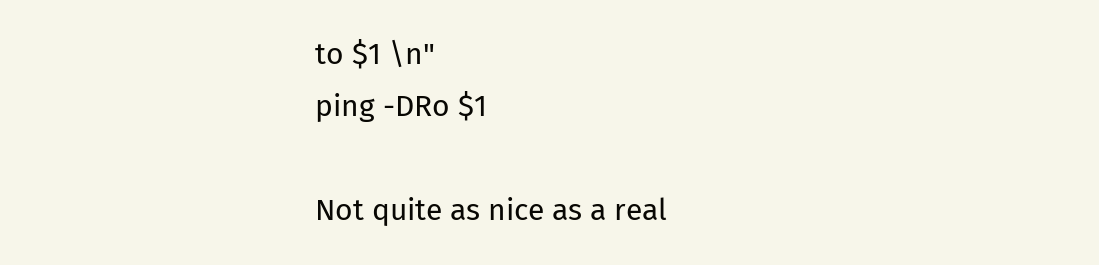to $1 \n"
ping -DRo $1

Not quite as nice as a real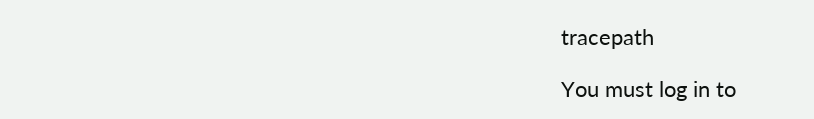tracepath

You must log in to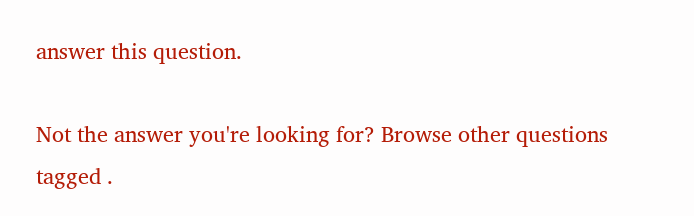answer this question.

Not the answer you're looking for? Browse other questions tagged .